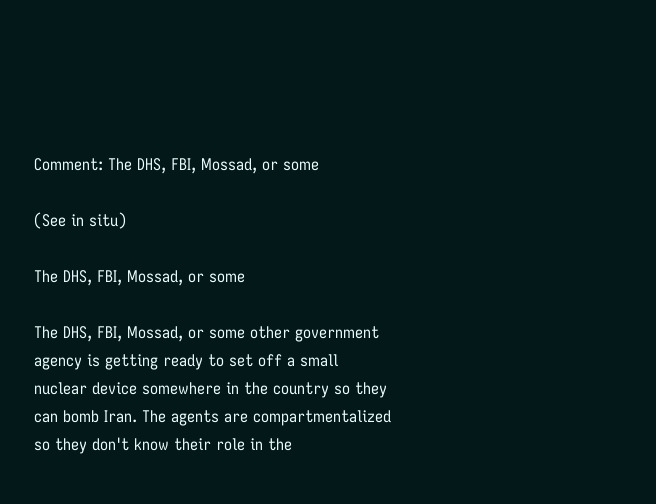Comment: The DHS, FBI, Mossad, or some

(See in situ)

The DHS, FBI, Mossad, or some

The DHS, FBI, Mossad, or some other government agency is getting ready to set off a small nuclear device somewhere in the country so they can bomb Iran. The agents are compartmentalized so they don't know their role in the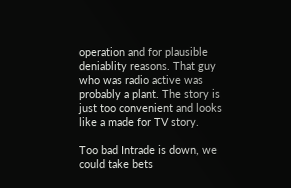operation and for plausible deniablity reasons. That guy who was radio active was probably a plant. The story is just too convenient and looks like a made for TV story.

Too bad Intrade is down, we could take bets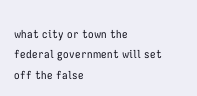what city or town the federal government will set off the false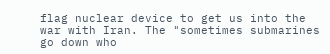flag nuclear device to get us into the war with Iran. The "sometimes submarines go down who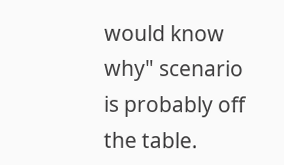would know why" scenario is probably off the table.